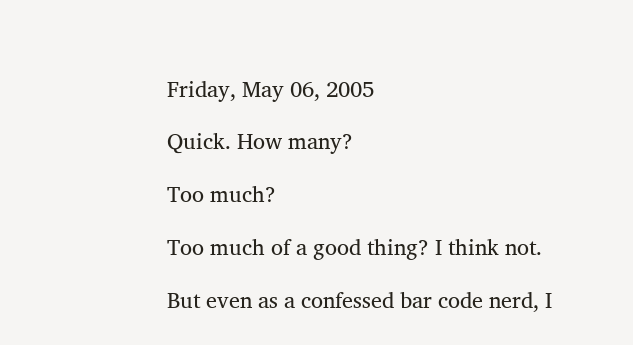Friday, May 06, 2005

Quick. How many?

Too much?

Too much of a good thing? I think not.

But even as a confessed bar code nerd, I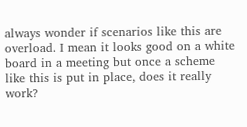always wonder if scenarios like this are overload. I mean it looks good on a white board in a meeting but once a scheme like this is put in place, does it really work?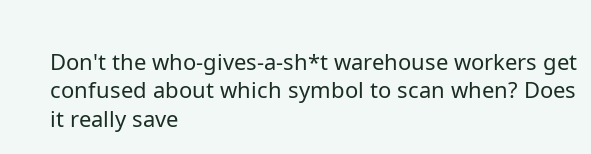Don't the who-gives-a-sh*t warehouse workers get confused about which symbol to scan when? Does it really save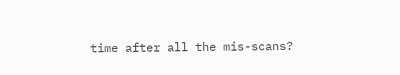time after all the mis-scans?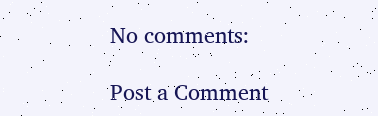No comments:

Post a Comment